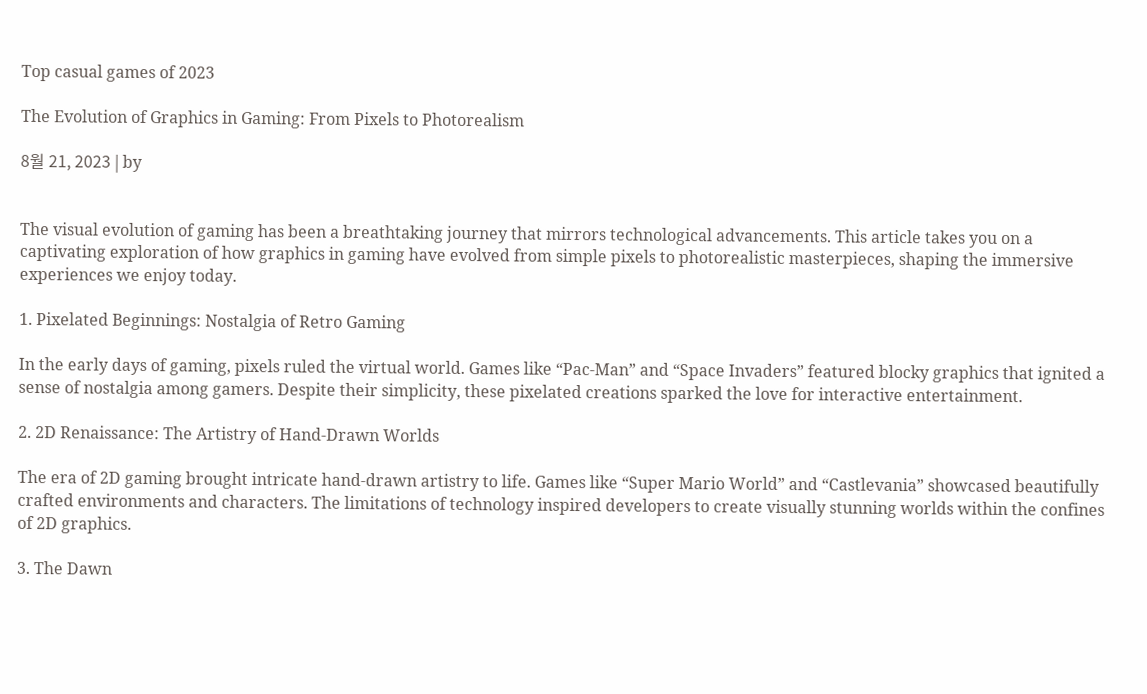Top casual games of 2023

The Evolution of Graphics in Gaming: From Pixels to Photorealism

8월 21, 2023 | by


The visual evolution of gaming has been a breathtaking journey that mirrors technological advancements. This article takes you on a captivating exploration of how graphics in gaming have evolved from simple pixels to photorealistic masterpieces, shaping the immersive experiences we enjoy today.

1. Pixelated Beginnings: Nostalgia of Retro Gaming

In the early days of gaming, pixels ruled the virtual world. Games like “Pac-Man” and “Space Invaders” featured blocky graphics that ignited a sense of nostalgia among gamers. Despite their simplicity, these pixelated creations sparked the love for interactive entertainment.

2. 2D Renaissance: The Artistry of Hand-Drawn Worlds

The era of 2D gaming brought intricate hand-drawn artistry to life. Games like “Super Mario World” and “Castlevania” showcased beautifully crafted environments and characters. The limitations of technology inspired developers to create visually stunning worlds within the confines of 2D graphics.

3. The Dawn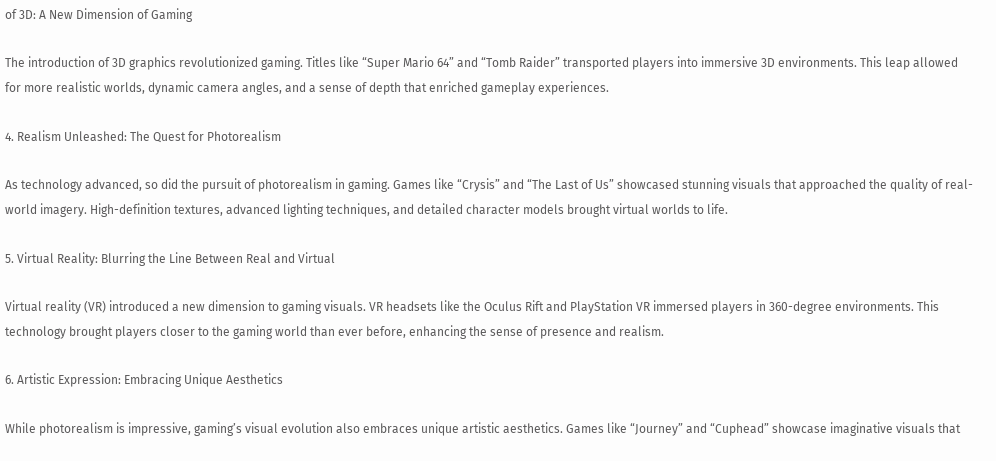of 3D: A New Dimension of Gaming

The introduction of 3D graphics revolutionized gaming. Titles like “Super Mario 64” and “Tomb Raider” transported players into immersive 3D environments. This leap allowed for more realistic worlds, dynamic camera angles, and a sense of depth that enriched gameplay experiences.

4. Realism Unleashed: The Quest for Photorealism

As technology advanced, so did the pursuit of photorealism in gaming. Games like “Crysis” and “The Last of Us” showcased stunning visuals that approached the quality of real-world imagery. High-definition textures, advanced lighting techniques, and detailed character models brought virtual worlds to life.

5. Virtual Reality: Blurring the Line Between Real and Virtual

Virtual reality (VR) introduced a new dimension to gaming visuals. VR headsets like the Oculus Rift and PlayStation VR immersed players in 360-degree environments. This technology brought players closer to the gaming world than ever before, enhancing the sense of presence and realism.

6. Artistic Expression: Embracing Unique Aesthetics

While photorealism is impressive, gaming’s visual evolution also embraces unique artistic aesthetics. Games like “Journey” and “Cuphead” showcase imaginative visuals that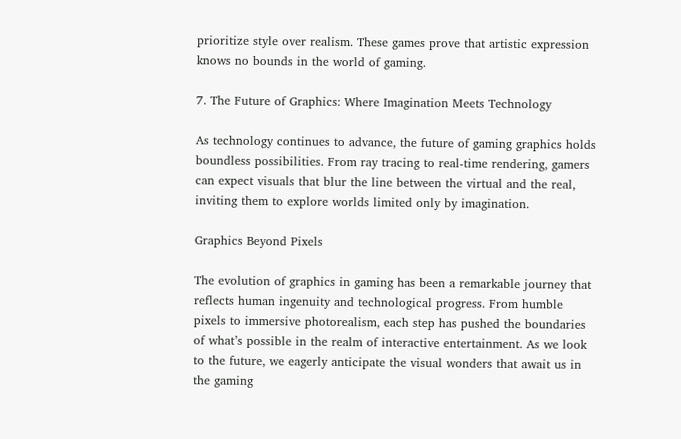prioritize style over realism. These games prove that artistic expression knows no bounds in the world of gaming.

7. The Future of Graphics: Where Imagination Meets Technology

As technology continues to advance, the future of gaming graphics holds boundless possibilities. From ray tracing to real-time rendering, gamers can expect visuals that blur the line between the virtual and the real, inviting them to explore worlds limited only by imagination.

Graphics Beyond Pixels

The evolution of graphics in gaming has been a remarkable journey that reflects human ingenuity and technological progress. From humble pixels to immersive photorealism, each step has pushed the boundaries of what’s possible in the realm of interactive entertainment. As we look to the future, we eagerly anticipate the visual wonders that await us in the gaming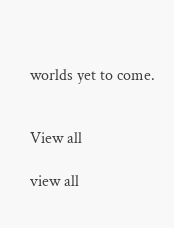worlds yet to come.


View all

view all